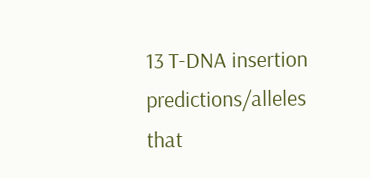13 T-DNA insertion predictions/alleles that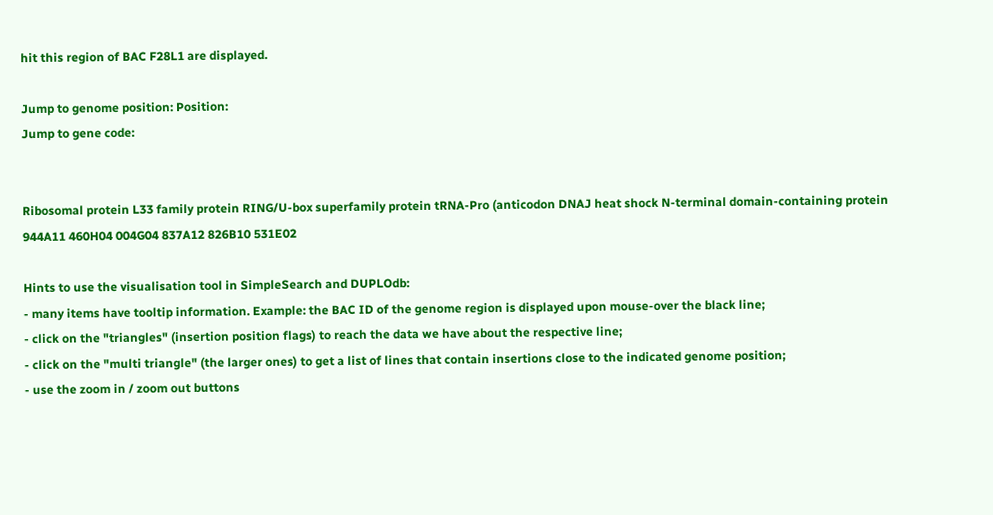hit this region of BAC F28L1 are displayed.

Jump to genome position: Position:
Jump to gene code:


Ribosomal protein L33 family protein RING/U-box superfamily protein tRNA-Pro (anticodon DNAJ heat shock N-terminal domain-containing protein 944A11 460H04 004G04 837A12 826B10 531E02

Hints to use the visualisation tool in SimpleSearch and DUPLOdb:
- many items have tooltip information. Example: the BAC ID of the genome region is displayed upon mouse-over the black line;
- click on the "triangles" (insertion position flags) to reach the data we have about the respective line;
- click on the "multi triangle" (the larger ones) to get a list of lines that contain insertions close to the indicated genome position;
- use the zoom in / zoom out buttons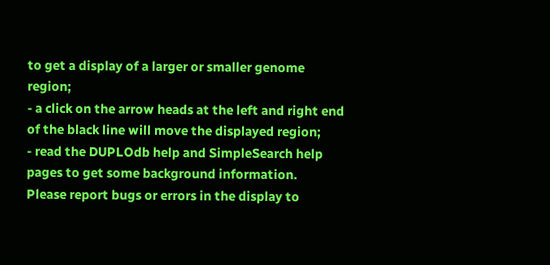to get a display of a larger or smaller genome region;
- a click on the arrow heads at the left and right end of the black line will move the displayed region;
- read the DUPLOdb help and SimpleSearch help pages to get some background information.
Please report bugs or errors in the display to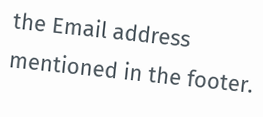the Email address mentioned in the footer.